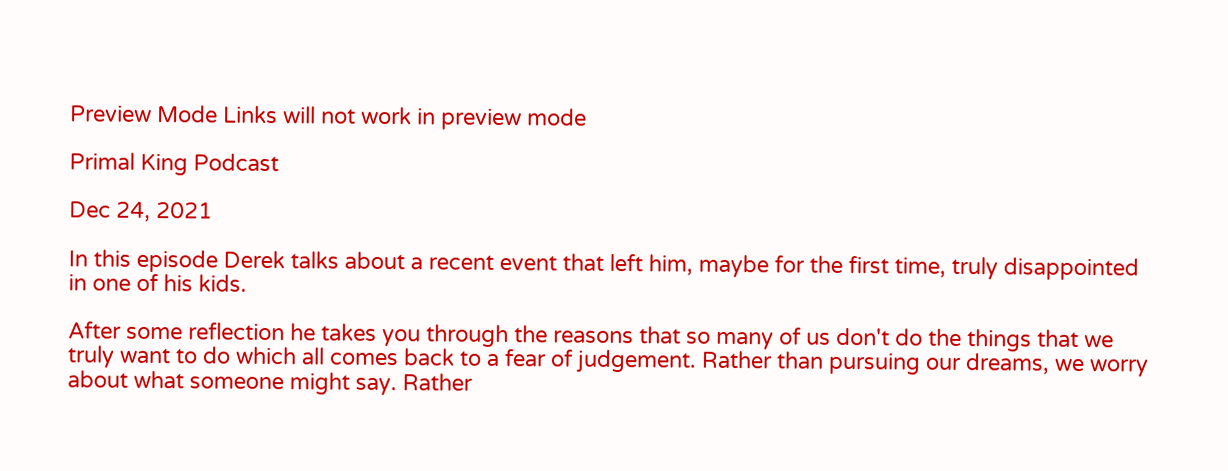Preview Mode Links will not work in preview mode

Primal King Podcast

Dec 24, 2021

In this episode Derek talks about a recent event that left him, maybe for the first time, truly disappointed in one of his kids.

After some reflection he takes you through the reasons that so many of us don't do the things that we truly want to do which all comes back to a fear of judgement. Rather than pursuing our dreams, we worry about what someone might say. Rather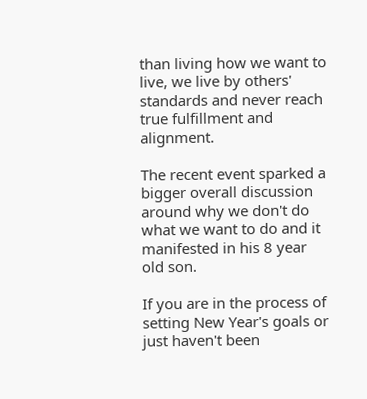than living how we want to live, we live by others' standards and never reach true fulfillment and alignment.

The recent event sparked a bigger overall discussion around why we don't do what we want to do and it manifested in his 8 year old son.

If you are in the process of setting New Year's goals or just haven't been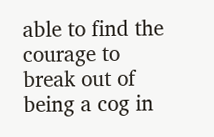able to find the courage to break out of being a cog in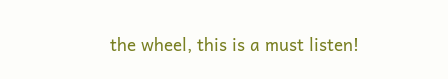the wheel, this is a must listen!